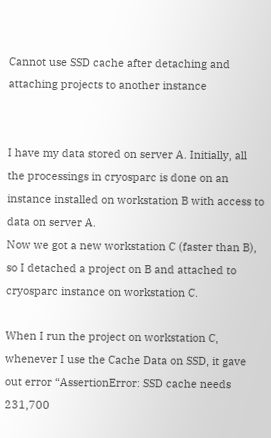Cannot use SSD cache after detaching and attaching projects to another instance


I have my data stored on server A. Initially, all the processings in cryosparc is done on an instance installed on workstation B with access to data on server A.
Now we got a new workstation C (faster than B), so I detached a project on B and attached to cryosparc instance on workstation C.

When I run the project on workstation C, whenever I use the Cache Data on SSD, it gave out error “AssertionError: SSD cache needs 231,700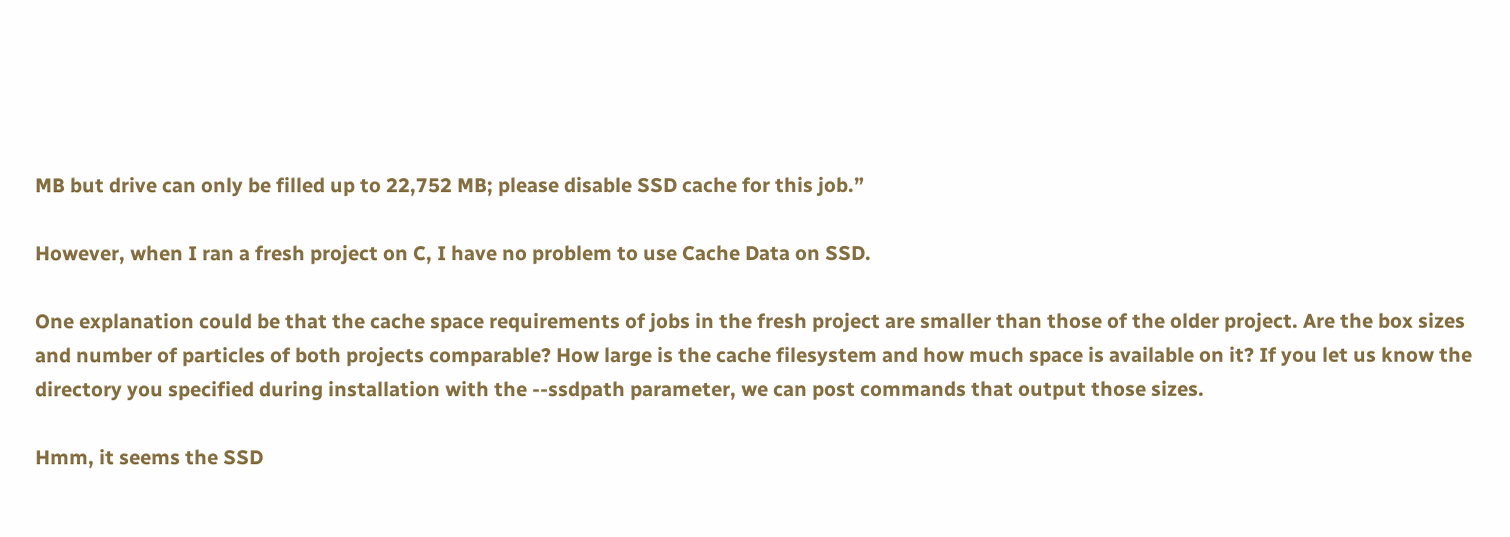MB but drive can only be filled up to 22,752 MB; please disable SSD cache for this job.”

However, when I ran a fresh project on C, I have no problem to use Cache Data on SSD.

One explanation could be that the cache space requirements of jobs in the fresh project are smaller than those of the older project. Are the box sizes and number of particles of both projects comparable? How large is the cache filesystem and how much space is available on it? If you let us know the directory you specified during installation with the --ssdpath parameter, we can post commands that output those sizes.

Hmm, it seems the SSD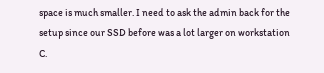space is much smaller. I need to ask the admin back for the setup since our SSD before was a lot larger on workstation C.